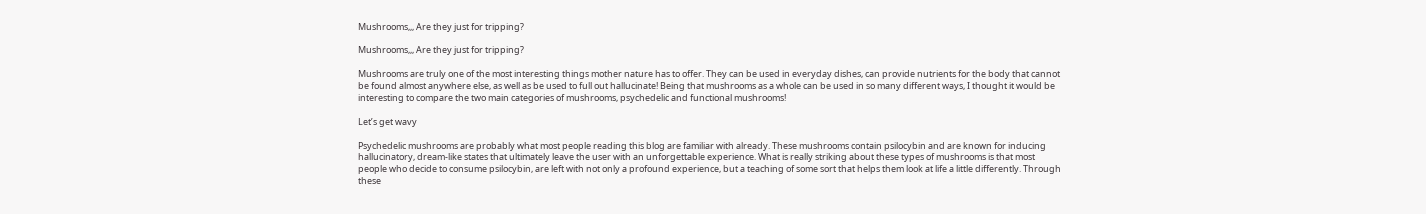Mushrooms,,, Are they just for tripping?

Mushrooms,,, Are they just for tripping?

Mushrooms are truly one of the most interesting things mother nature has to offer. They can be used in everyday dishes, can provide nutrients for the body that cannot be found almost anywhere else, as well as be used to full out hallucinate! Being that mushrooms as a whole can be used in so many different ways, I thought it would be interesting to compare the two main categories of mushrooms, psychedelic and functional mushrooms!

Let’s get wavy

Psychedelic mushrooms are probably what most people reading this blog are familiar with already. These mushrooms contain psilocybin and are known for inducing hallucinatory, dream-like states that ultimately leave the user with an unforgettable experience. What is really striking about these types of mushrooms is that most people who decide to consume psilocybin, are left with not only a profound experience, but a teaching of some sort that helps them look at life a little differently. Through these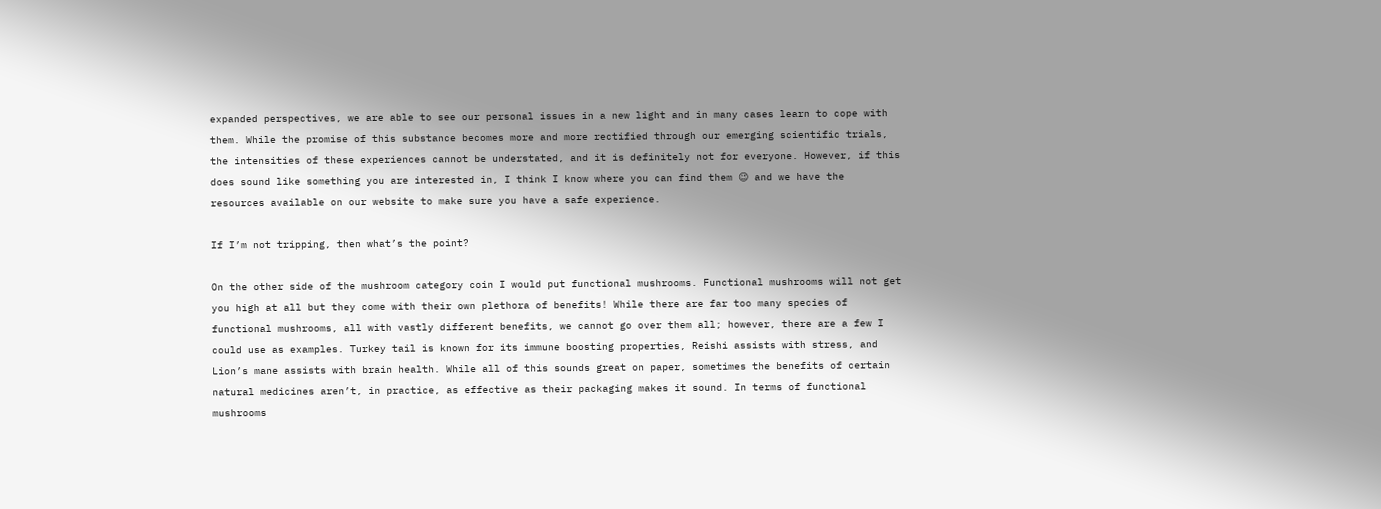expanded perspectives, we are able to see our personal issues in a new light and in many cases learn to cope with them. While the promise of this substance becomes more and more rectified through our emerging scientific trials, the intensities of these experiences cannot be understated, and it is definitely not for everyone. However, if this does sound like something you are interested in, I think I know where you can find them 😉 and we have the resources available on our website to make sure you have a safe experience.

If I’m not tripping, then what’s the point?

On the other side of the mushroom category coin I would put functional mushrooms. Functional mushrooms will not get you high at all but they come with their own plethora of benefits! While there are far too many species of functional mushrooms, all with vastly different benefits, we cannot go over them all; however, there are a few I could use as examples. Turkey tail is known for its immune boosting properties, Reishi assists with stress, and Lion’s mane assists with brain health. While all of this sounds great on paper, sometimes the benefits of certain natural medicines aren’t, in practice, as effective as their packaging makes it sound. In terms of functional mushrooms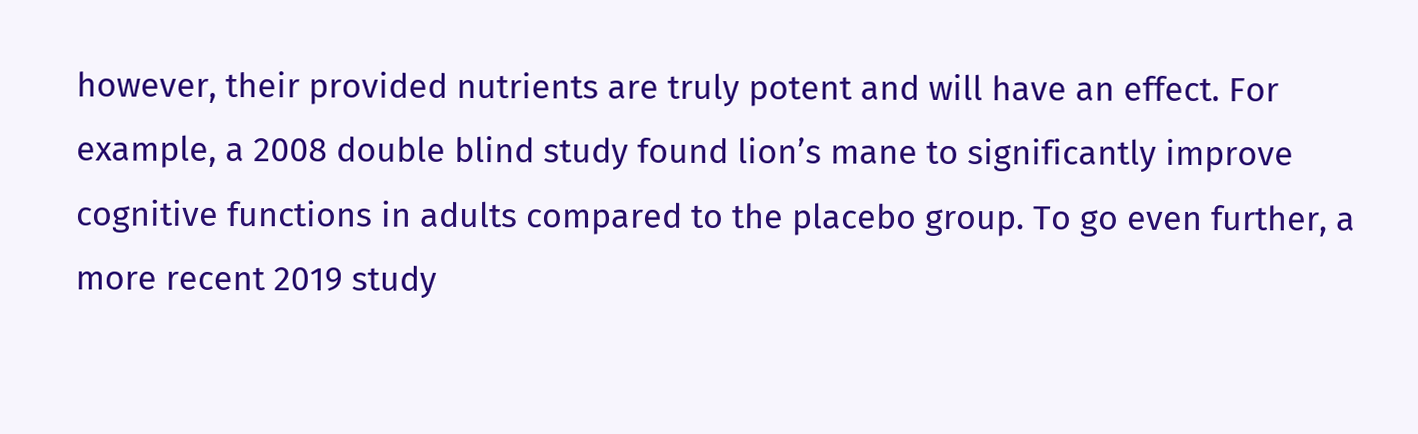however, their provided nutrients are truly potent and will have an effect. For example, a 2008 double blind study found lion’s mane to significantly improve cognitive functions in adults compared to the placebo group. To go even further, a more recent 2019 study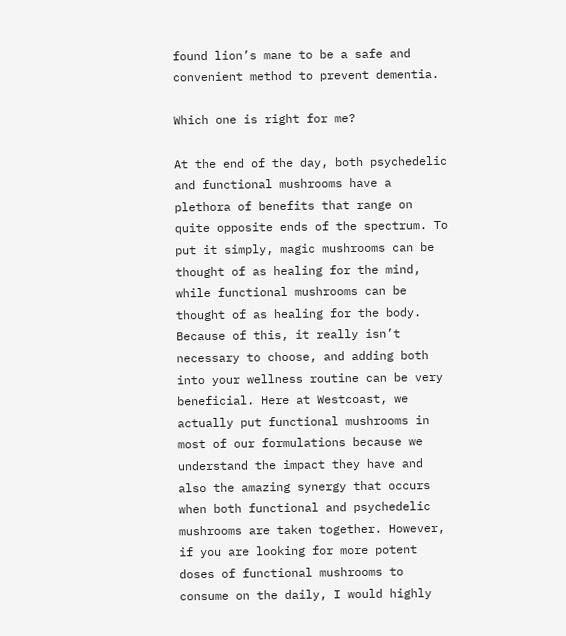found lion’s mane to be a safe and convenient method to prevent dementia.

Which one is right for me?

At the end of the day, both psychedelic and functional mushrooms have a plethora of benefits that range on quite opposite ends of the spectrum. To put it simply, magic mushrooms can be thought of as healing for the mind, while functional mushrooms can be thought of as healing for the body. Because of this, it really isn’t necessary to choose, and adding both into your wellness routine can be very beneficial. Here at Westcoast, we actually put functional mushrooms in most of our formulations because we understand the impact they have and also the amazing synergy that occurs when both functional and psychedelic mushrooms are taken together. However, if you are looking for more potent doses of functional mushrooms to consume on the daily, I would highly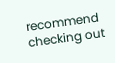recommend checking out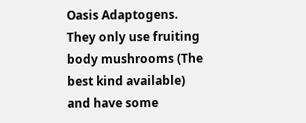Oasis Adaptogens. They only use fruiting body mushrooms (The best kind available) and have some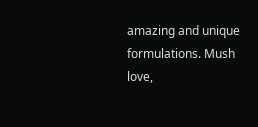amazing and unique formulations. Mush love,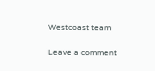Westcoast team

Leave a comment